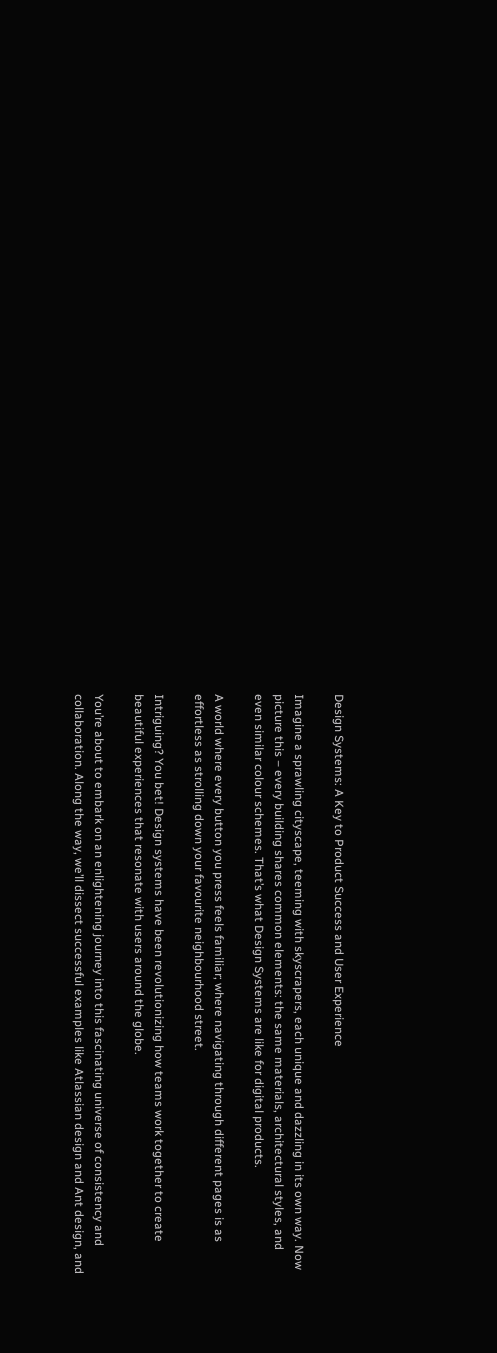Design Systems: A Key to Product Success and User Experience

Imagine a sprawling cityscape, teeming with skyscrapers, each unique and dazzling in its own way. Now picture this – every building shares common elements: the same materials, architectural styles, and even similar colour schemes. That’s what Design Systems are like for digital products.

A world where every button you press feels familiar; where navigating through different pages is as effortless as strolling down your favourite neighbourhood street.

Intriguing? You bet! Design systems have been revolutionizing how teams work together to create beautiful experiences that resonate with users around the globe.

You’re about to embark on an enlightening journey into this fascinating universe of consistency and collaboration. Along the way, we’ll dissect successful examples like Atlassian design and Ant design, and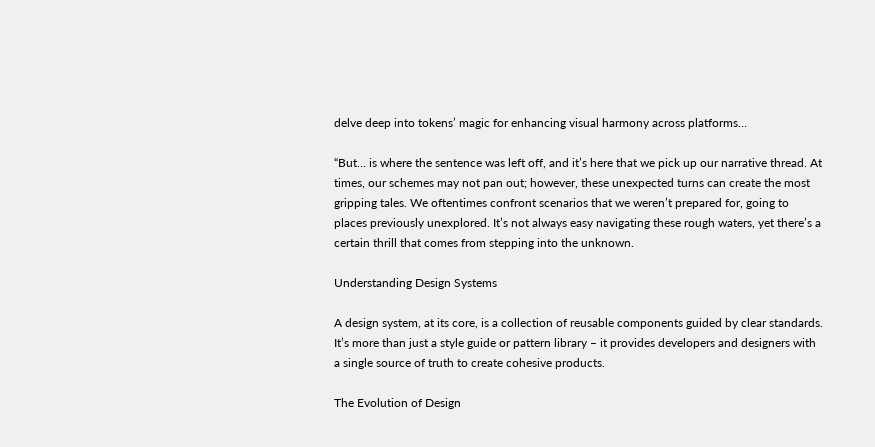delve deep into tokens’ magic for enhancing visual harmony across platforms…

“But… is where the sentence was left off, and it’s here that we pick up our narrative thread. At times, our schemes may not pan out; however, these unexpected turns can create the most gripping tales. We oftentimes confront scenarios that we weren’t prepared for, going to places previously unexplored. It’s not always easy navigating these rough waters, yet there’s a certain thrill that comes from stepping into the unknown.

Understanding Design Systems

A design system, at its core, is a collection of reusable components guided by clear standards. It’s more than just a style guide or pattern library – it provides developers and designers with a single source of truth to create cohesive products.

The Evolution of Design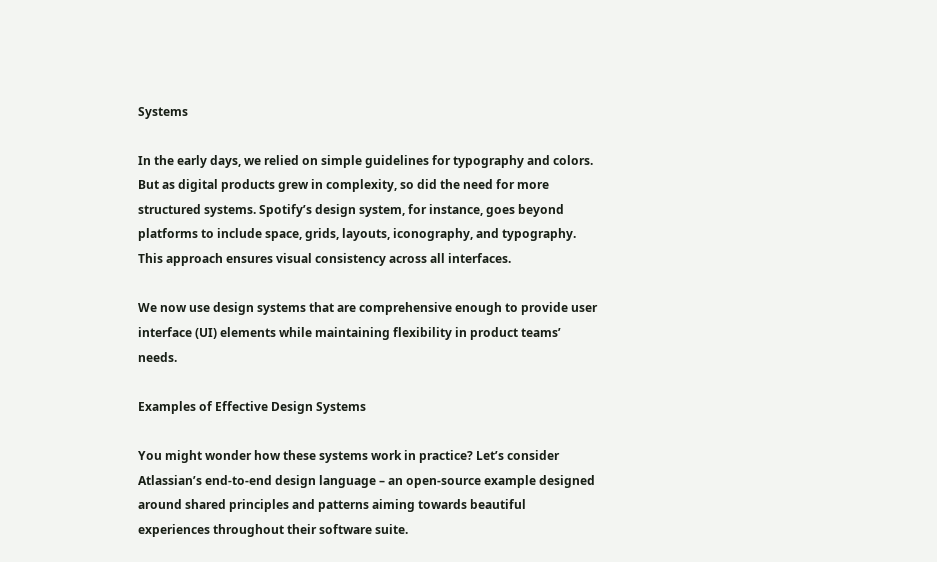Systems

In the early days, we relied on simple guidelines for typography and colors. But as digital products grew in complexity, so did the need for more structured systems. Spotify’s design system, for instance, goes beyond platforms to include space, grids, layouts, iconography, and typography. This approach ensures visual consistency across all interfaces.

We now use design systems that are comprehensive enough to provide user interface (UI) elements while maintaining flexibility in product teams’ needs.

Examples of Effective Design Systems

You might wonder how these systems work in practice? Let’s consider Atlassian’s end-to-end design language – an open-source example designed around shared principles and patterns aiming towards beautiful experiences throughout their software suite.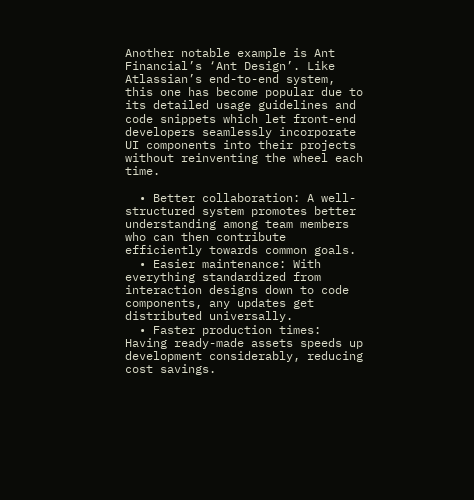Another notable example is Ant Financial’s ‘Ant Design’. Like Atlassian’s end-to-end system, this one has become popular due to its detailed usage guidelines and code snippets which let front-end developers seamlessly incorporate UI components into their projects without reinventing the wheel each time.

  • Better collaboration: A well-structured system promotes better understanding among team members who can then contribute efficiently towards common goals.
  • Easier maintenance: With everything standardized from interaction designs down to code components, any updates get distributed universally.
  • Faster production times: Having ready-made assets speeds up development considerably, reducing cost savings.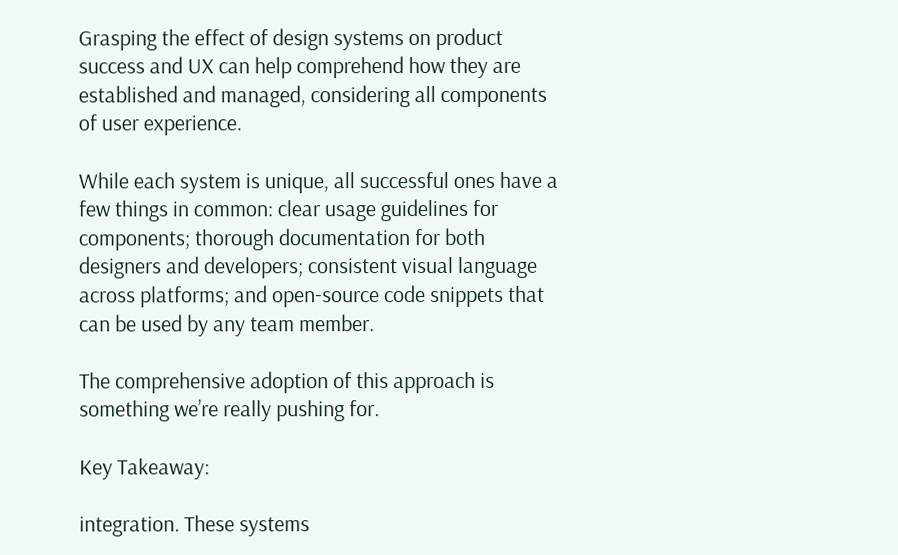Grasping the effect of design systems on product success and UX can help comprehend how they are established and managed, considering all components of user experience.

While each system is unique, all successful ones have a few things in common: clear usage guidelines for components; thorough documentation for both designers and developers; consistent visual language across platforms; and open-source code snippets that can be used by any team member.

The comprehensive adoption of this approach is something we’re really pushing for.

Key Takeaway:

integration. These systems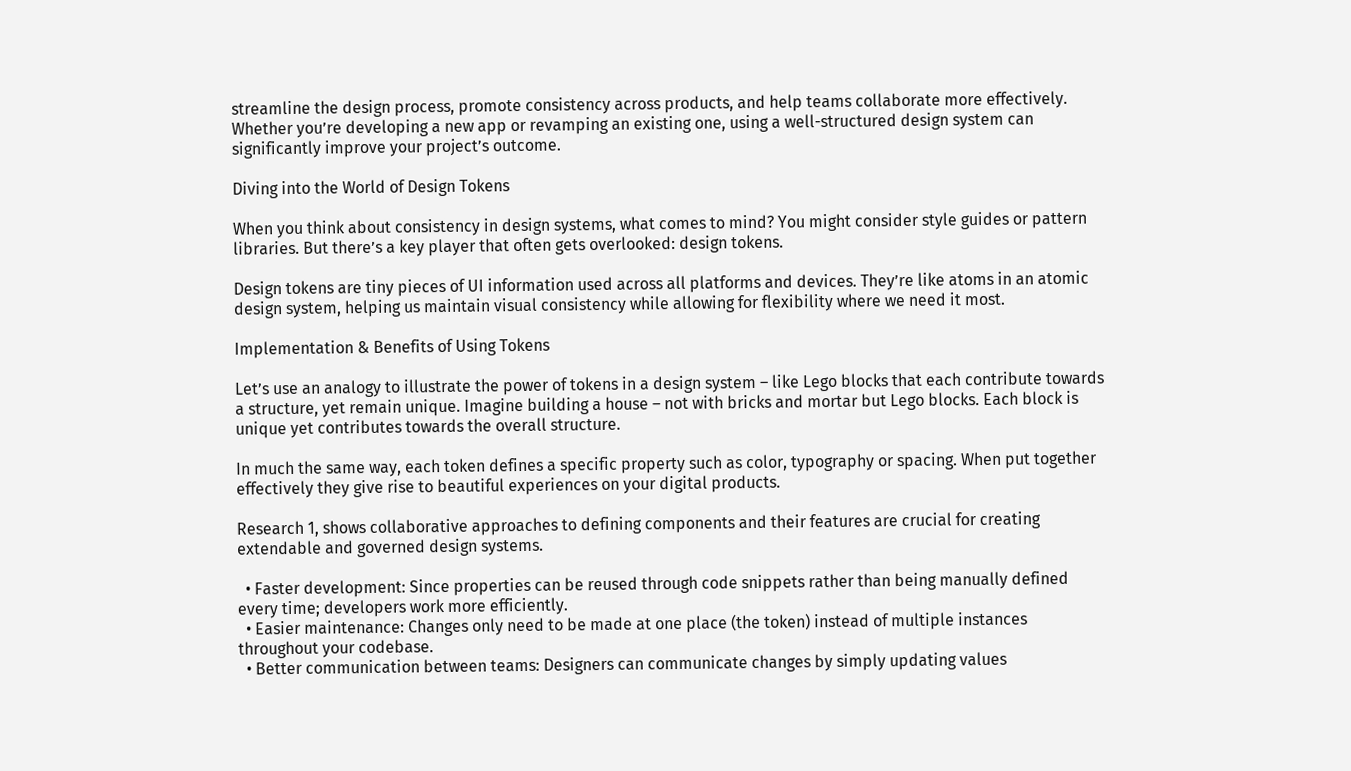streamline the design process, promote consistency across products, and help teams collaborate more effectively. Whether you’re developing a new app or revamping an existing one, using a well-structured design system can significantly improve your project’s outcome.

Diving into the World of Design Tokens

When you think about consistency in design systems, what comes to mind? You might consider style guides or pattern libraries. But there’s a key player that often gets overlooked: design tokens.

Design tokens are tiny pieces of UI information used across all platforms and devices. They’re like atoms in an atomic design system, helping us maintain visual consistency while allowing for flexibility where we need it most.

Implementation & Benefits of Using Tokens

Let’s use an analogy to illustrate the power of tokens in a design system – like Lego blocks that each contribute towards a structure, yet remain unique. Imagine building a house – not with bricks and mortar but Lego blocks. Each block is unique yet contributes towards the overall structure.

In much the same way, each token defines a specific property such as color, typography or spacing. When put together effectively they give rise to beautiful experiences on your digital products.

Research 1, shows collaborative approaches to defining components and their features are crucial for creating extendable and governed design systems.

  • Faster development: Since properties can be reused through code snippets rather than being manually defined every time; developers work more efficiently.
  • Easier maintenance: Changes only need to be made at one place (the token) instead of multiple instances throughout your codebase.
  • Better communication between teams: Designers can communicate changes by simply updating values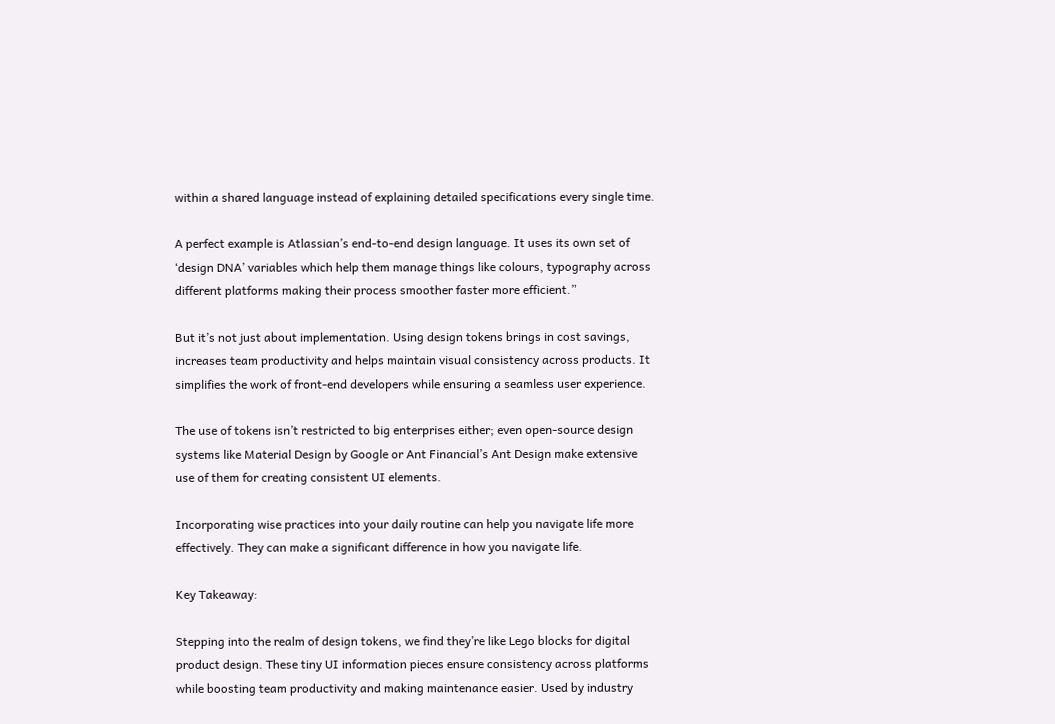within a shared language instead of explaining detailed specifications every single time.

A perfect example is Atlassian’s end-to-end design language. It uses its own set of ‘design DNA’ variables which help them manage things like colours, typography across different platforms making their process smoother faster more efficient.”

But it’s not just about implementation. Using design tokens brings in cost savings, increases team productivity and helps maintain visual consistency across products. It simplifies the work of front-end developers while ensuring a seamless user experience.

The use of tokens isn’t restricted to big enterprises either; even open-source design systems like Material Design by Google or Ant Financial’s Ant Design make extensive use of them for creating consistent UI elements.

Incorporating wise practices into your daily routine can help you navigate life more effectively. They can make a significant difference in how you navigate life.

Key Takeaway:

Stepping into the realm of design tokens, we find they’re like Lego blocks for digital product design. These tiny UI information pieces ensure consistency across platforms while boosting team productivity and making maintenance easier. Used by industry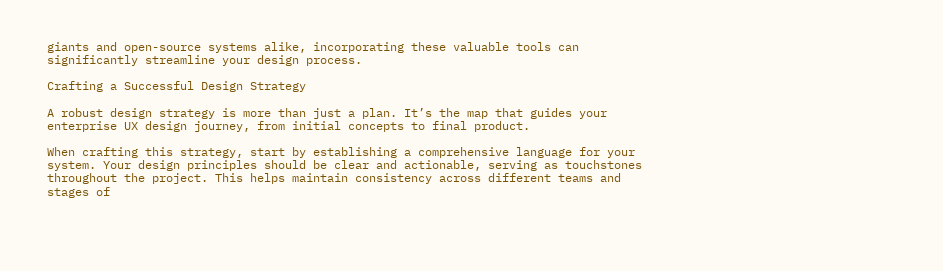giants and open-source systems alike, incorporating these valuable tools can significantly streamline your design process.

Crafting a Successful Design Strategy

A robust design strategy is more than just a plan. It’s the map that guides your enterprise UX design journey, from initial concepts to final product.

When crafting this strategy, start by establishing a comprehensive language for your system. Your design principles should be clear and actionable, serving as touchstones throughout the project. This helps maintain consistency across different teams and stages of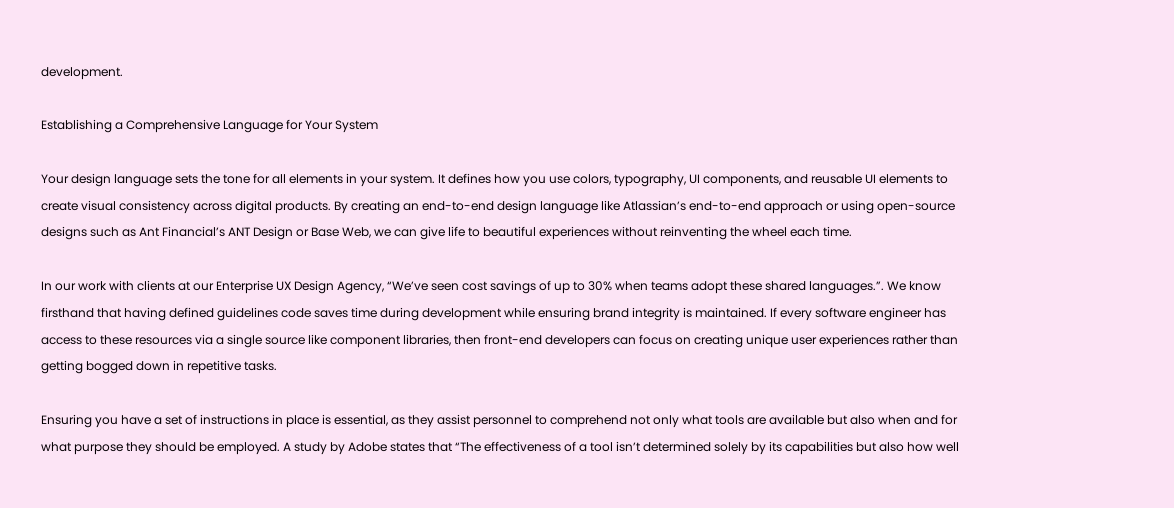development.

Establishing a Comprehensive Language for Your System

Your design language sets the tone for all elements in your system. It defines how you use colors, typography, UI components, and reusable UI elements to create visual consistency across digital products. By creating an end-to-end design language like Atlassian’s end-to-end approach or using open-source designs such as Ant Financial’s ANT Design or Base Web, we can give life to beautiful experiences without reinventing the wheel each time.

In our work with clients at our Enterprise UX Design Agency, “We’ve seen cost savings of up to 30% when teams adopt these shared languages.”. We know firsthand that having defined guidelines code saves time during development while ensuring brand integrity is maintained. If every software engineer has access to these resources via a single source like component libraries, then front-end developers can focus on creating unique user experiences rather than getting bogged down in repetitive tasks.

Ensuring you have a set of instructions in place is essential, as they assist personnel to comprehend not only what tools are available but also when and for what purpose they should be employed. A study by Adobe states that “The effectiveness of a tool isn’t determined solely by its capabilities but also how well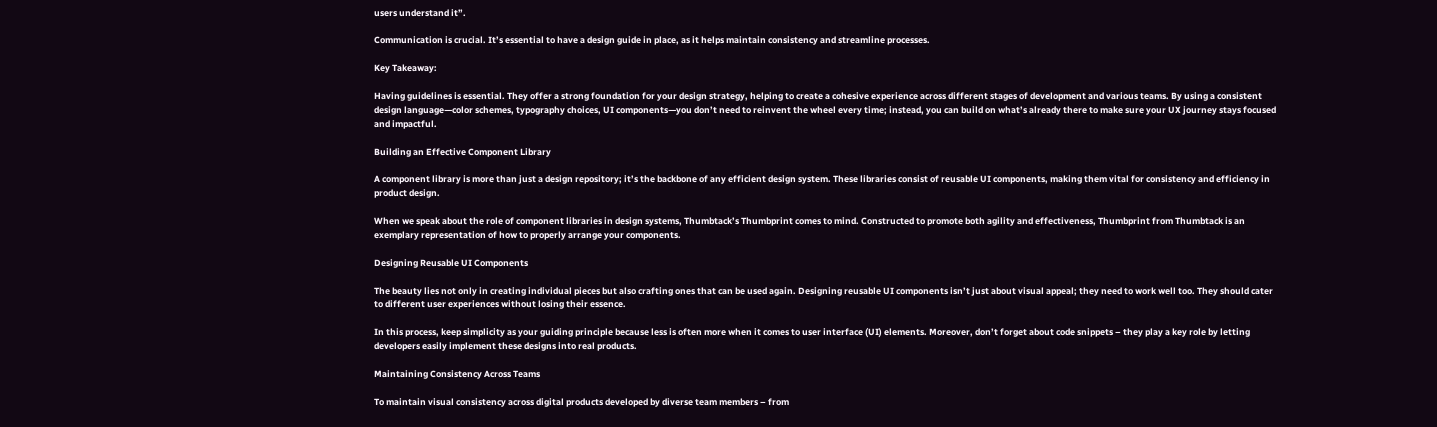users understand it”.

Communication is crucial. It’s essential to have a design guide in place, as it helps maintain consistency and streamline processes.

Key Takeaway:

Having guidelines is essential. They offer a strong foundation for your design strategy, helping to create a cohesive experience across different stages of development and various teams. By using a consistent design language—color schemes, typography choices, UI components—you don’t need to reinvent the wheel every time; instead, you can build on what’s already there to make sure your UX journey stays focused and impactful.

Building an Effective Component Library

A component library is more than just a design repository; it’s the backbone of any efficient design system. These libraries consist of reusable UI components, making them vital for consistency and efficiency in product design.

When we speak about the role of component libraries in design systems, Thumbtack’s Thumbprint comes to mind. Constructed to promote both agility and effectiveness, Thumbprint from Thumbtack is an exemplary representation of how to properly arrange your components.

Designing Reusable UI Components

The beauty lies not only in creating individual pieces but also crafting ones that can be used again. Designing reusable UI components isn’t just about visual appeal; they need to work well too. They should cater to different user experiences without losing their essence.

In this process, keep simplicity as your guiding principle because less is often more when it comes to user interface (UI) elements. Moreover, don’t forget about code snippets – they play a key role by letting developers easily implement these designs into real products.

Maintaining Consistency Across Teams

To maintain visual consistency across digital products developed by diverse team members – from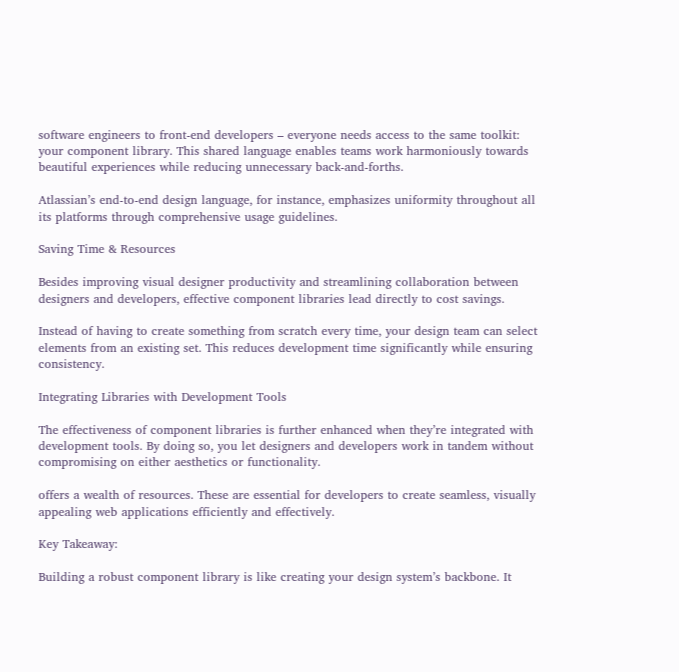software engineers to front-end developers – everyone needs access to the same toolkit: your component library. This shared language enables teams work harmoniously towards beautiful experiences while reducing unnecessary back-and-forths.

Atlassian’s end-to-end design language, for instance, emphasizes uniformity throughout all its platforms through comprehensive usage guidelines.

Saving Time & Resources

Besides improving visual designer productivity and streamlining collaboration between designers and developers, effective component libraries lead directly to cost savings.

Instead of having to create something from scratch every time, your design team can select elements from an existing set. This reduces development time significantly while ensuring consistency.

Integrating Libraries with Development Tools

The effectiveness of component libraries is further enhanced when they’re integrated with development tools. By doing so, you let designers and developers work in tandem without compromising on either aesthetics or functionality.

offers a wealth of resources. These are essential for developers to create seamless, visually appealing web applications efficiently and effectively.

Key Takeaway:

Building a robust component library is like creating your design system’s backbone. It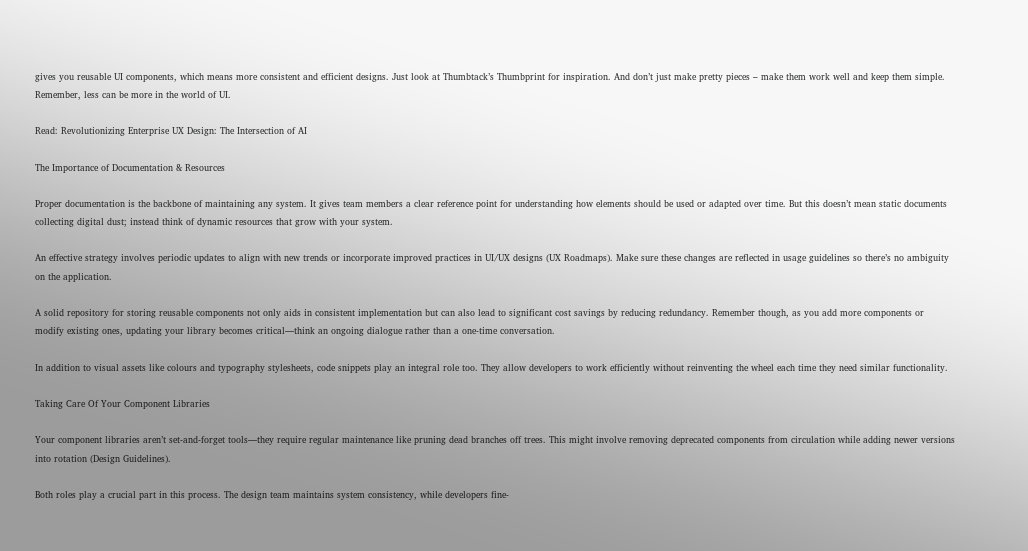gives you reusable UI components, which means more consistent and efficient designs. Just look at Thumbtack’s Thumbprint for inspiration. And don’t just make pretty pieces – make them work well and keep them simple. Remember, less can be more in the world of UI.

Read: Revolutionizing Enterprise UX Design: The Intersection of AI

The Importance of Documentation & Resources

Proper documentation is the backbone of maintaining any system. It gives team members a clear reference point for understanding how elements should be used or adapted over time. But this doesn’t mean static documents collecting digital dust; instead think of dynamic resources that grow with your system.

An effective strategy involves periodic updates to align with new trends or incorporate improved practices in UI/UX designs (UX Roadmaps). Make sure these changes are reflected in usage guidelines so there’s no ambiguity on the application.

A solid repository for storing reusable components not only aids in consistent implementation but can also lead to significant cost savings by reducing redundancy. Remember though, as you add more components or modify existing ones, updating your library becomes critical—think an ongoing dialogue rather than a one-time conversation.

In addition to visual assets like colours and typography stylesheets, code snippets play an integral role too. They allow developers to work efficiently without reinventing the wheel each time they need similar functionality.

Taking Care Of Your Component Libraries

Your component libraries aren’t set-and-forget tools—they require regular maintenance like pruning dead branches off trees. This might involve removing deprecated components from circulation while adding newer versions into rotation (Design Guidelines).

Both roles play a crucial part in this process. The design team maintains system consistency, while developers fine-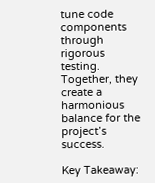tune code components through rigorous testing. Together, they create a harmonious balance for the project’s success.

Key Takeaway: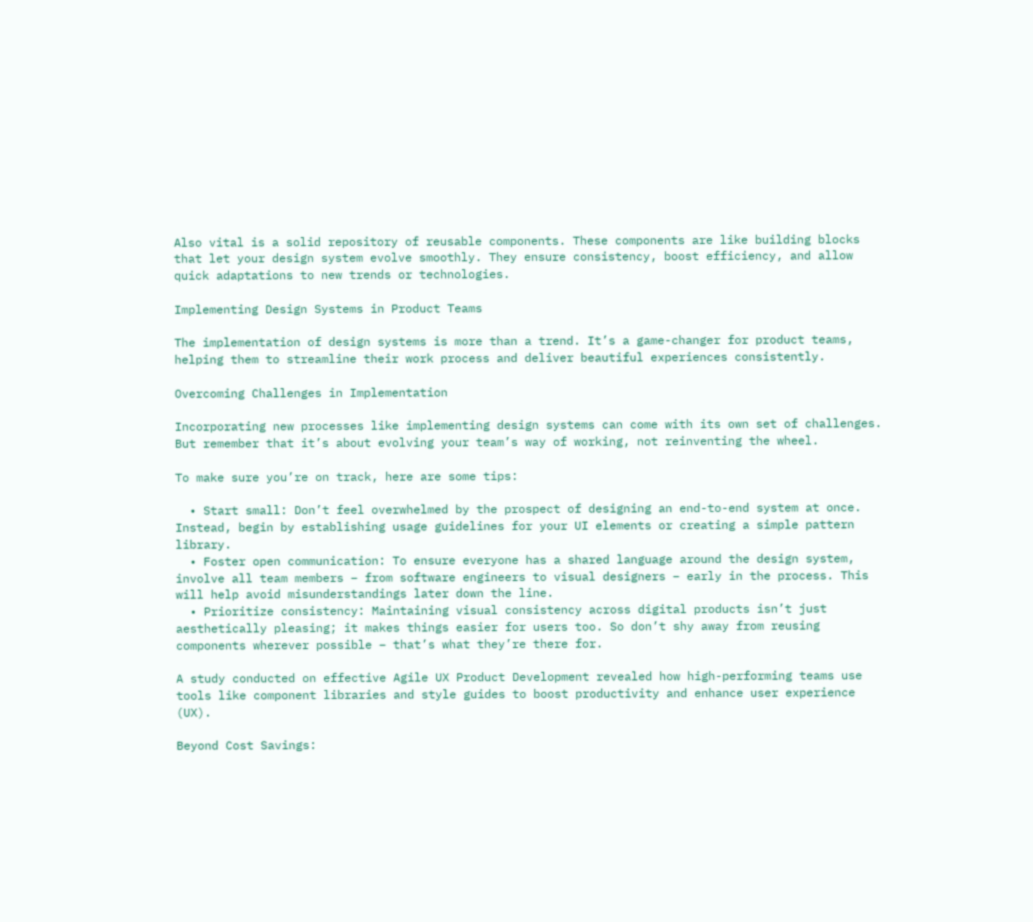Also vital is a solid repository of reusable components. These components are like building blocks that let your design system evolve smoothly. They ensure consistency, boost efficiency, and allow quick adaptations to new trends or technologies.

Implementing Design Systems in Product Teams

The implementation of design systems is more than a trend. It’s a game-changer for product teams, helping them to streamline their work process and deliver beautiful experiences consistently.

Overcoming Challenges in Implementation

Incorporating new processes like implementing design systems can come with its own set of challenges. But remember that it’s about evolving your team’s way of working, not reinventing the wheel.

To make sure you’re on track, here are some tips:

  • Start small: Don’t feel overwhelmed by the prospect of designing an end-to-end system at once. Instead, begin by establishing usage guidelines for your UI elements or creating a simple pattern library.
  • Foster open communication: To ensure everyone has a shared language around the design system, involve all team members – from software engineers to visual designers – early in the process. This will help avoid misunderstandings later down the line.
  • Prioritize consistency: Maintaining visual consistency across digital products isn’t just aesthetically pleasing; it makes things easier for users too. So don’t shy away from reusing components wherever possible – that’s what they’re there for.

A study conducted on effective Agile UX Product Development revealed how high-performing teams use tools like component libraries and style guides to boost productivity and enhance user experience (UX).

Beyond Cost Savings: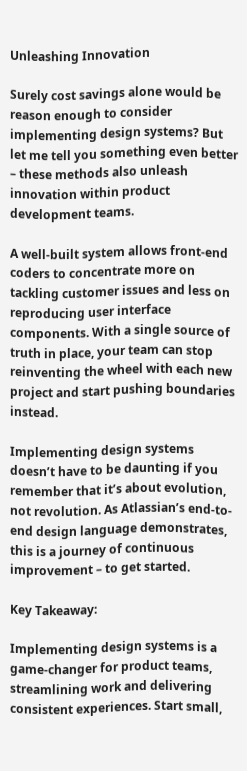Unleashing Innovation

Surely cost savings alone would be reason enough to consider implementing design systems? But let me tell you something even better – these methods also unleash innovation within product development teams.

A well-built system allows front-end coders to concentrate more on tackling customer issues and less on reproducing user interface components. With a single source of truth in place, your team can stop reinventing the wheel with each new project and start pushing boundaries instead.

Implementing design systems doesn’t have to be daunting if you remember that it’s about evolution, not revolution. As Atlassian’s end-to-end design language demonstrates, this is a journey of continuous improvement – to get started.

Key Takeaway:

Implementing design systems is a game-changer for product teams, streamlining work and delivering consistent experiences. Start small,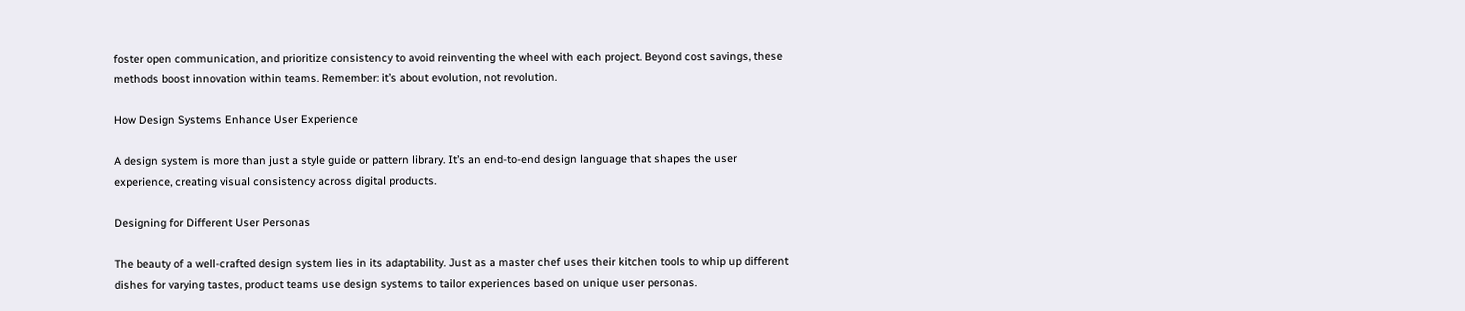foster open communication, and prioritize consistency to avoid reinventing the wheel with each project. Beyond cost savings, these methods boost innovation within teams. Remember: it’s about evolution, not revolution.

How Design Systems Enhance User Experience

A design system is more than just a style guide or pattern library. It’s an end-to-end design language that shapes the user experience, creating visual consistency across digital products.

Designing for Different User Personas

The beauty of a well-crafted design system lies in its adaptability. Just as a master chef uses their kitchen tools to whip up different dishes for varying tastes, product teams use design systems to tailor experiences based on unique user personas.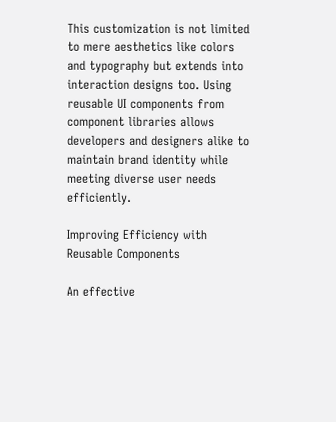This customization is not limited to mere aesthetics like colors and typography but extends into interaction designs too. Using reusable UI components from component libraries allows developers and designers alike to maintain brand identity while meeting diverse user needs efficiently.

Improving Efficiency with Reusable Components

An effective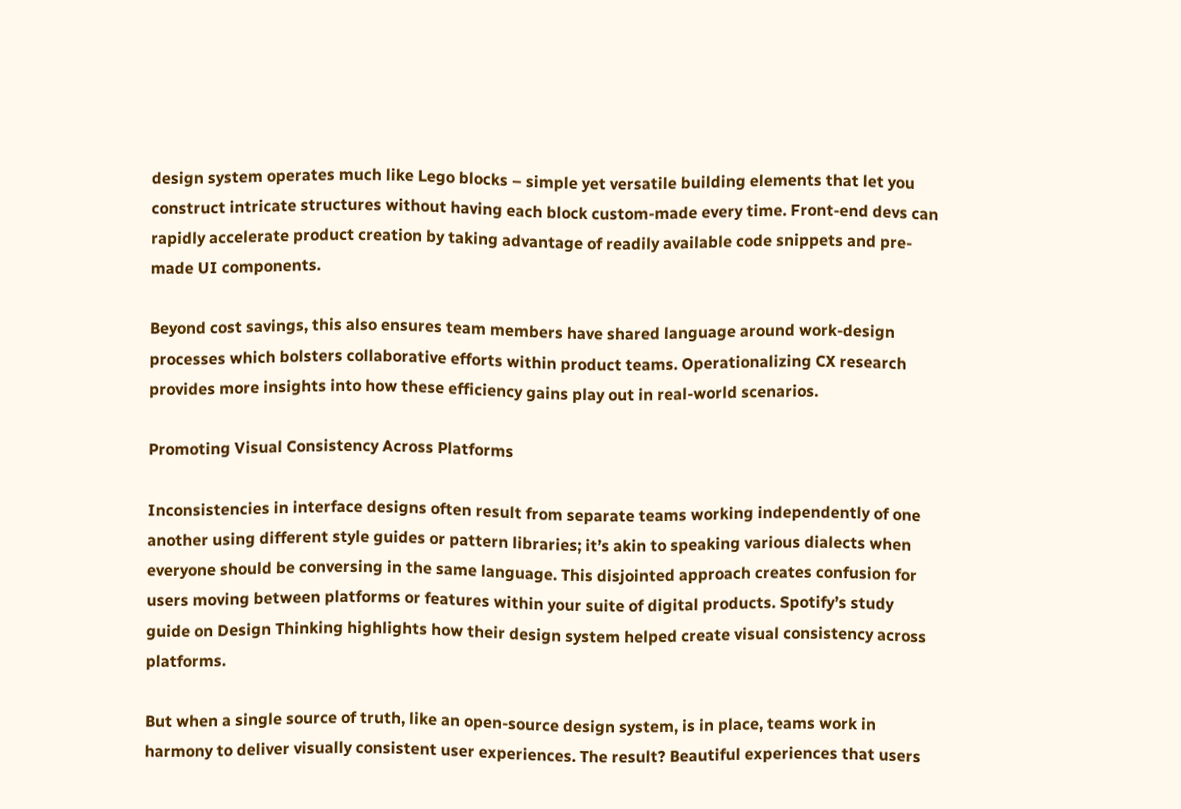design system operates much like Lego blocks – simple yet versatile building elements that let you construct intricate structures without having each block custom-made every time. Front-end devs can rapidly accelerate product creation by taking advantage of readily available code snippets and pre-made UI components.

Beyond cost savings, this also ensures team members have shared language around work-design processes which bolsters collaborative efforts within product teams. Operationalizing CX research provides more insights into how these efficiency gains play out in real-world scenarios.

Promoting Visual Consistency Across Platforms

Inconsistencies in interface designs often result from separate teams working independently of one another using different style guides or pattern libraries; it’s akin to speaking various dialects when everyone should be conversing in the same language. This disjointed approach creates confusion for users moving between platforms or features within your suite of digital products. Spotify’s study guide on Design Thinking highlights how their design system helped create visual consistency across platforms.

But when a single source of truth, like an open-source design system, is in place, teams work in harmony to deliver visually consistent user experiences. The result? Beautiful experiences that users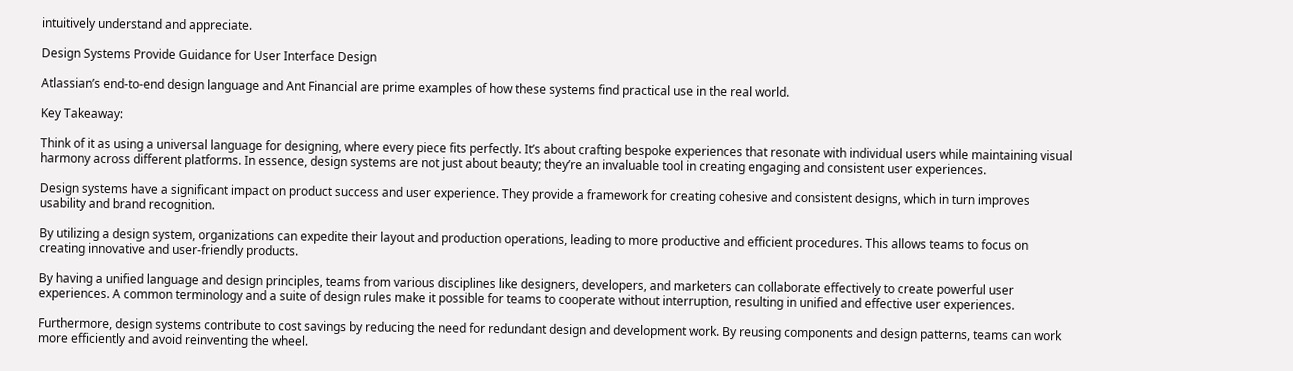intuitively understand and appreciate.

Design Systems Provide Guidance for User Interface Design

Atlassian’s end-to-end design language and Ant Financial are prime examples of how these systems find practical use in the real world.

Key Takeaway:

Think of it as using a universal language for designing, where every piece fits perfectly. It’s about crafting bespoke experiences that resonate with individual users while maintaining visual harmony across different platforms. In essence, design systems are not just about beauty; they’re an invaluable tool in creating engaging and consistent user experiences.

Design systems have a significant impact on product success and user experience. They provide a framework for creating cohesive and consistent designs, which in turn improves usability and brand recognition.

By utilizing a design system, organizations can expedite their layout and production operations, leading to more productive and efficient procedures. This allows teams to focus on creating innovative and user-friendly products.

By having a unified language and design principles, teams from various disciplines like designers, developers, and marketers can collaborate effectively to create powerful user experiences. A common terminology and a suite of design rules make it possible for teams to cooperate without interruption, resulting in unified and effective user experiences.

Furthermore, design systems contribute to cost savings by reducing the need for redundant design and development work. By reusing components and design patterns, teams can work more efficiently and avoid reinventing the wheel.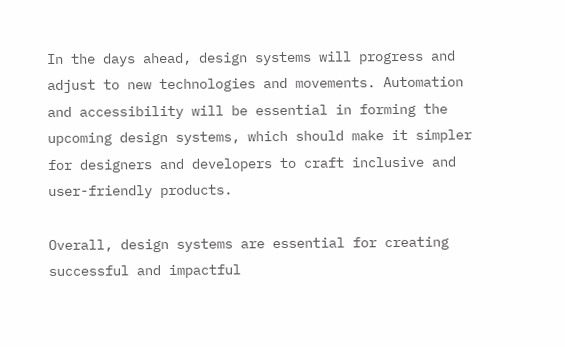In the days ahead, design systems will progress and adjust to new technologies and movements. Automation and accessibility will be essential in forming the upcoming design systems, which should make it simpler for designers and developers to craft inclusive and user-friendly products.

Overall, design systems are essential for creating successful and impactful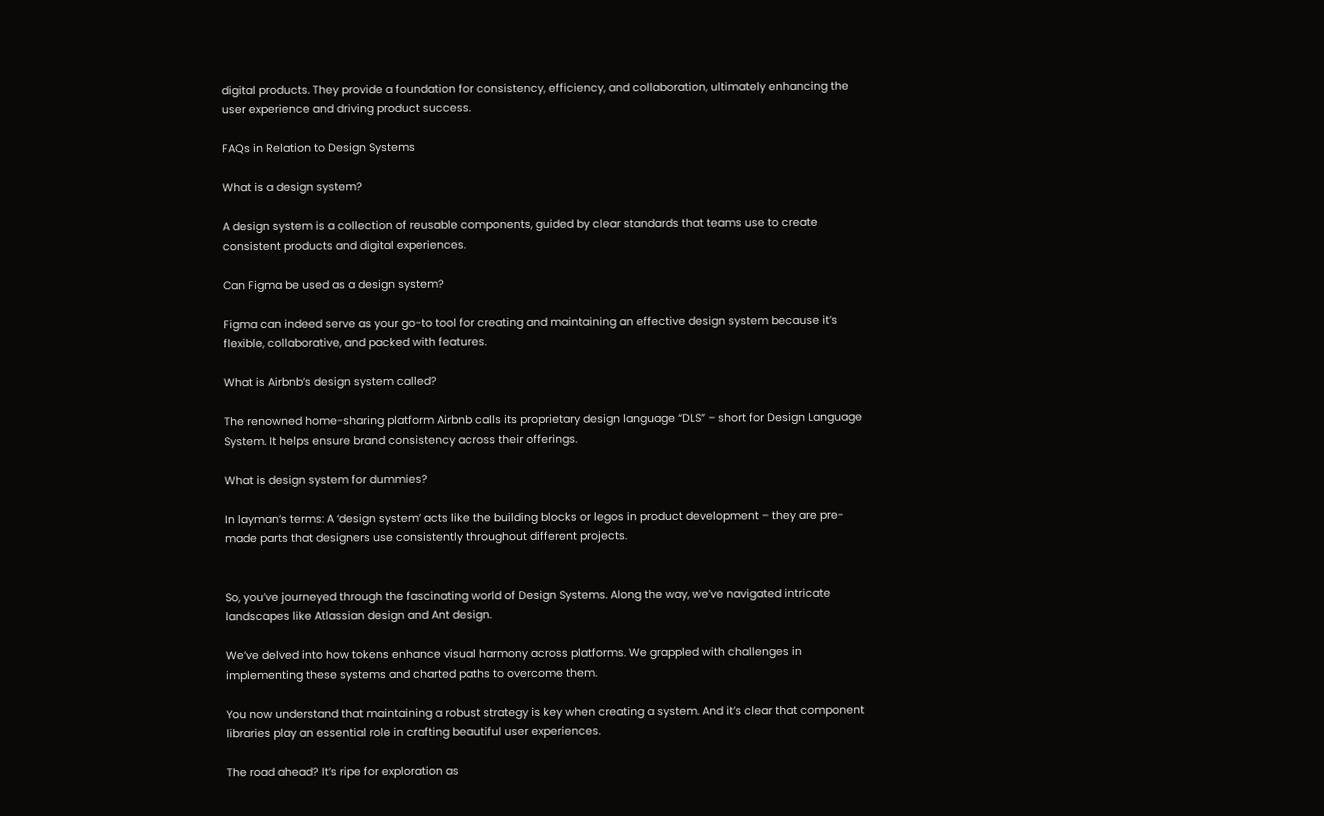digital products. They provide a foundation for consistency, efficiency, and collaboration, ultimately enhancing the user experience and driving product success.

FAQs in Relation to Design Systems

What is a design system?

A design system is a collection of reusable components, guided by clear standards that teams use to create consistent products and digital experiences.

Can Figma be used as a design system?

Figma can indeed serve as your go-to tool for creating and maintaining an effective design system because it’s flexible, collaborative, and packed with features.

What is Airbnb’s design system called?

The renowned home-sharing platform Airbnb calls its proprietary design language “DLS” – short for Design Language System. It helps ensure brand consistency across their offerings.

What is design system for dummies?

In layman’s terms: A ‘design system’ acts like the building blocks or legos in product development – they are pre-made parts that designers use consistently throughout different projects.


So, you’ve journeyed through the fascinating world of Design Systems. Along the way, we’ve navigated intricate landscapes like Atlassian design and Ant design.

We’ve delved into how tokens enhance visual harmony across platforms. We grappled with challenges in implementing these systems and charted paths to overcome them.

You now understand that maintaining a robust strategy is key when creating a system. And it’s clear that component libraries play an essential role in crafting beautiful user experiences.

The road ahead? It’s ripe for exploration as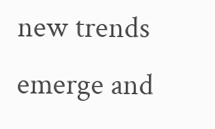new trends emerge and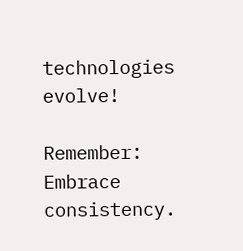technologies evolve!

Remember: Embrace consistency.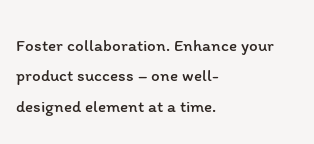Foster collaboration. Enhance your product success – one well-designed element at a time.